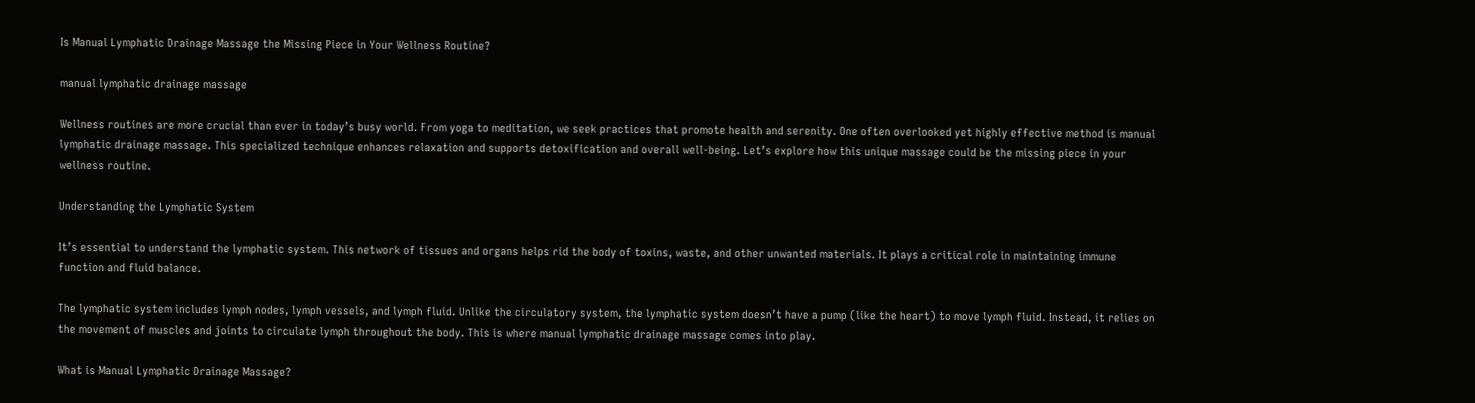Is Manual Lymphatic Drainage Massage the Missing Piece in Your Wellness Routine?

manual lymphatic drainage massage

Wellness routines are more crucial than ever in today’s busy world. From yoga to meditation, we seek practices that promote health and serenity. One often overlooked yet highly effective method is manual lymphatic drainage massage. This specialized technique enhances relaxation and supports detoxification and overall well-being. Let’s explore how this unique massage could be the missing piece in your wellness routine.

Understanding the Lymphatic System

It’s essential to understand the lymphatic system. This network of tissues and organs helps rid the body of toxins, waste, and other unwanted materials. It plays a critical role in maintaining immune function and fluid balance.

The lymphatic system includes lymph nodes, lymph vessels, and lymph fluid. Unlike the circulatory system, the lymphatic system doesn’t have a pump (like the heart) to move lymph fluid. Instead, it relies on the movement of muscles and joints to circulate lymph throughout the body. This is where manual lymphatic drainage massage comes into play.

What is Manual Lymphatic Drainage Massage?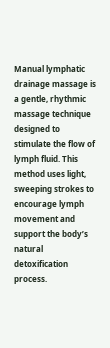Manual lymphatic drainage massage is a gentle, rhythmic massage technique designed to stimulate the flow of lymph fluid. This method uses light, sweeping strokes to encourage lymph movement and support the body’s natural detoxification process.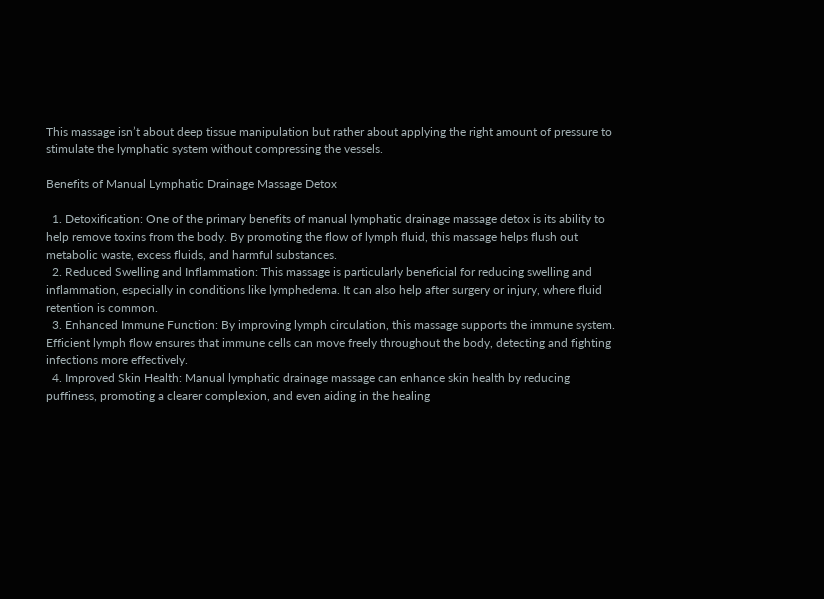This massage isn’t about deep tissue manipulation but rather about applying the right amount of pressure to stimulate the lymphatic system without compressing the vessels.

Benefits of Manual Lymphatic Drainage Massage Detox

  1. Detoxification: One of the primary benefits of manual lymphatic drainage massage detox is its ability to help remove toxins from the body. By promoting the flow of lymph fluid, this massage helps flush out metabolic waste, excess fluids, and harmful substances.
  2. Reduced Swelling and Inflammation: This massage is particularly beneficial for reducing swelling and inflammation, especially in conditions like lymphedema. It can also help after surgery or injury, where fluid retention is common.
  3. Enhanced Immune Function: By improving lymph circulation, this massage supports the immune system. Efficient lymph flow ensures that immune cells can move freely throughout the body, detecting and fighting infections more effectively.
  4. Improved Skin Health: Manual lymphatic drainage massage can enhance skin health by reducing puffiness, promoting a clearer complexion, and even aiding in the healing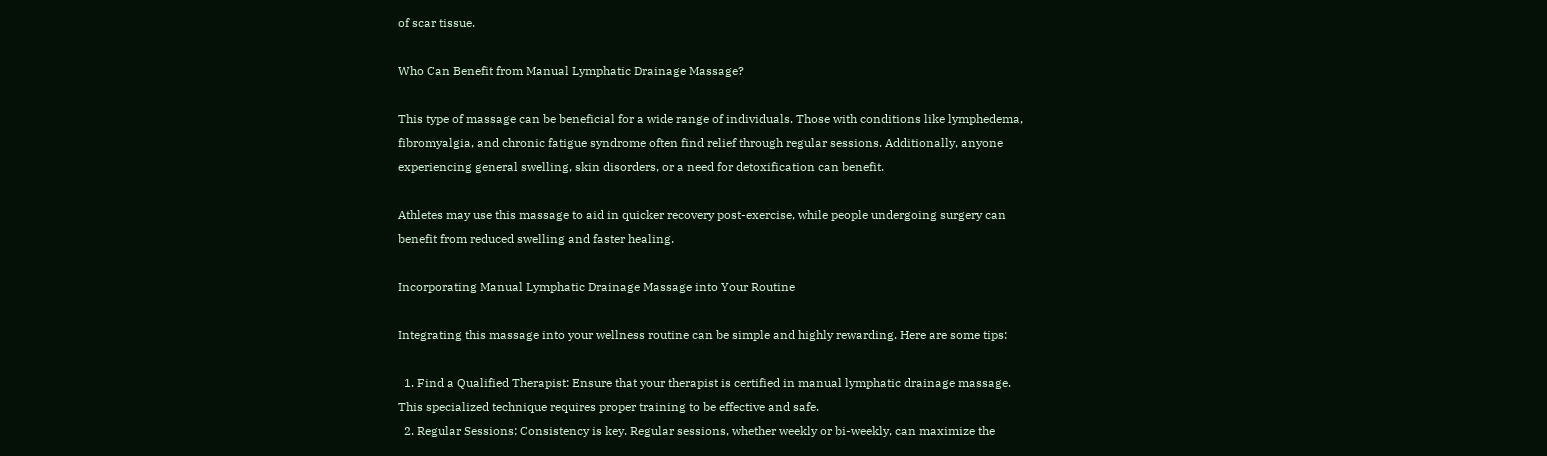of scar tissue.

Who Can Benefit from Manual Lymphatic Drainage Massage?

This type of massage can be beneficial for a wide range of individuals. Those with conditions like lymphedema, fibromyalgia, and chronic fatigue syndrome often find relief through regular sessions. Additionally, anyone experiencing general swelling, skin disorders, or a need for detoxification can benefit.

Athletes may use this massage to aid in quicker recovery post-exercise, while people undergoing surgery can benefit from reduced swelling and faster healing.

Incorporating Manual Lymphatic Drainage Massage into Your Routine

Integrating this massage into your wellness routine can be simple and highly rewarding. Here are some tips:

  1. Find a Qualified Therapist: Ensure that your therapist is certified in manual lymphatic drainage massage. This specialized technique requires proper training to be effective and safe.
  2. Regular Sessions: Consistency is key. Regular sessions, whether weekly or bi-weekly, can maximize the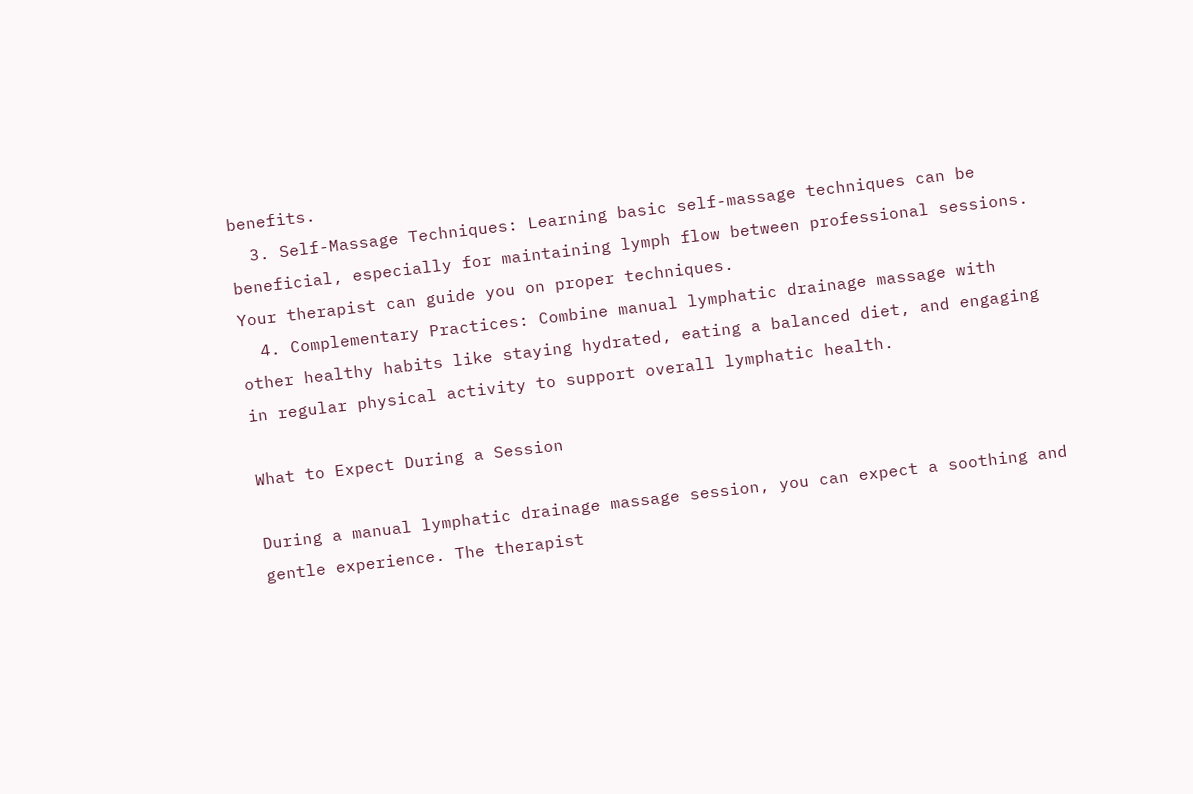benefits.
  3. Self-Massage Techniques: Learning basic self-massage techniques can be beneficial, especially for maintaining lymph flow between professional sessions. Your therapist can guide you on proper techniques.
  4. Complementary Practices: Combine manual lymphatic drainage massage with other healthy habits like staying hydrated, eating a balanced diet, and engaging in regular physical activity to support overall lymphatic health.

What to Expect During a Session

During a manual lymphatic drainage massage session, you can expect a soothing and gentle experience. The therapist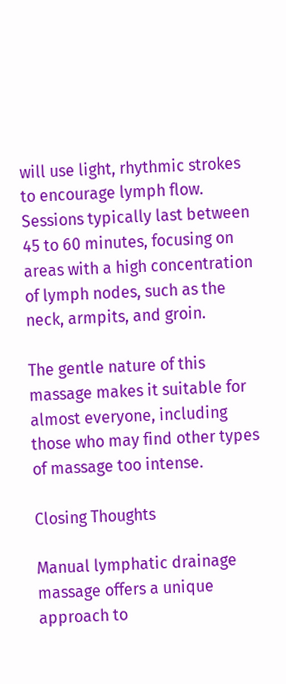will use light, rhythmic strokes to encourage lymph flow. Sessions typically last between 45 to 60 minutes, focusing on areas with a high concentration of lymph nodes, such as the neck, armpits, and groin.

The gentle nature of this massage makes it suitable for almost everyone, including those who may find other types of massage too intense.

Closing Thoughts

Manual lymphatic drainage massage offers a unique approach to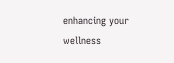enhancing your wellness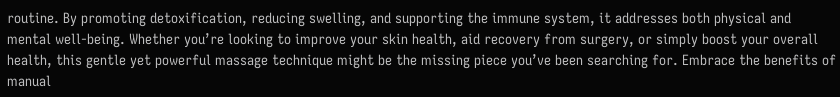routine. By promoting detoxification, reducing swelling, and supporting the immune system, it addresses both physical and mental well-being. Whether you’re looking to improve your skin health, aid recovery from surgery, or simply boost your overall health, this gentle yet powerful massage technique might be the missing piece you’ve been searching for. Embrace the benefits of manual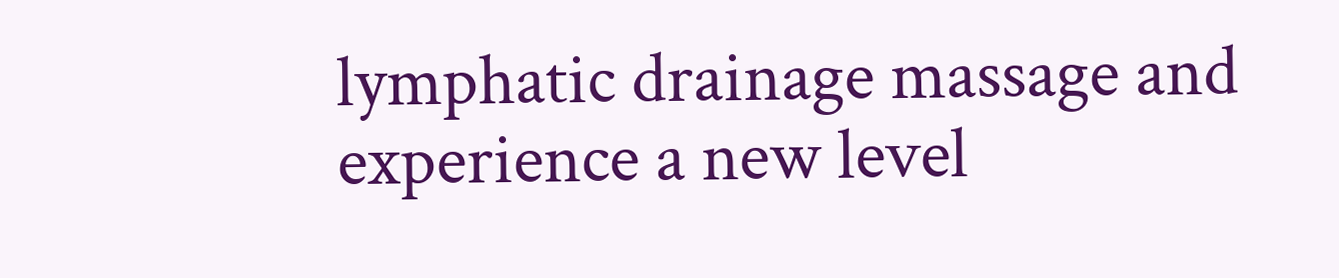lymphatic drainage massage and experience a new level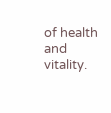of health and vitality.